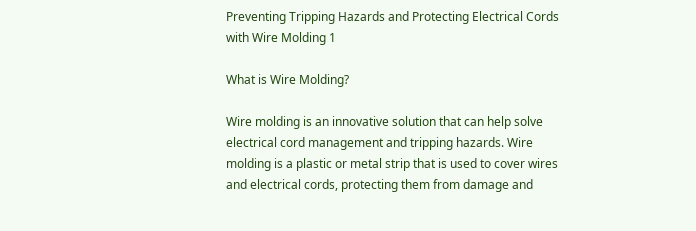Preventing Tripping Hazards and Protecting Electrical Cords with Wire Molding 1

What is Wire Molding?

Wire molding is an innovative solution that can help solve electrical cord management and tripping hazards. Wire molding is a plastic or metal strip that is used to cover wires and electrical cords, protecting them from damage and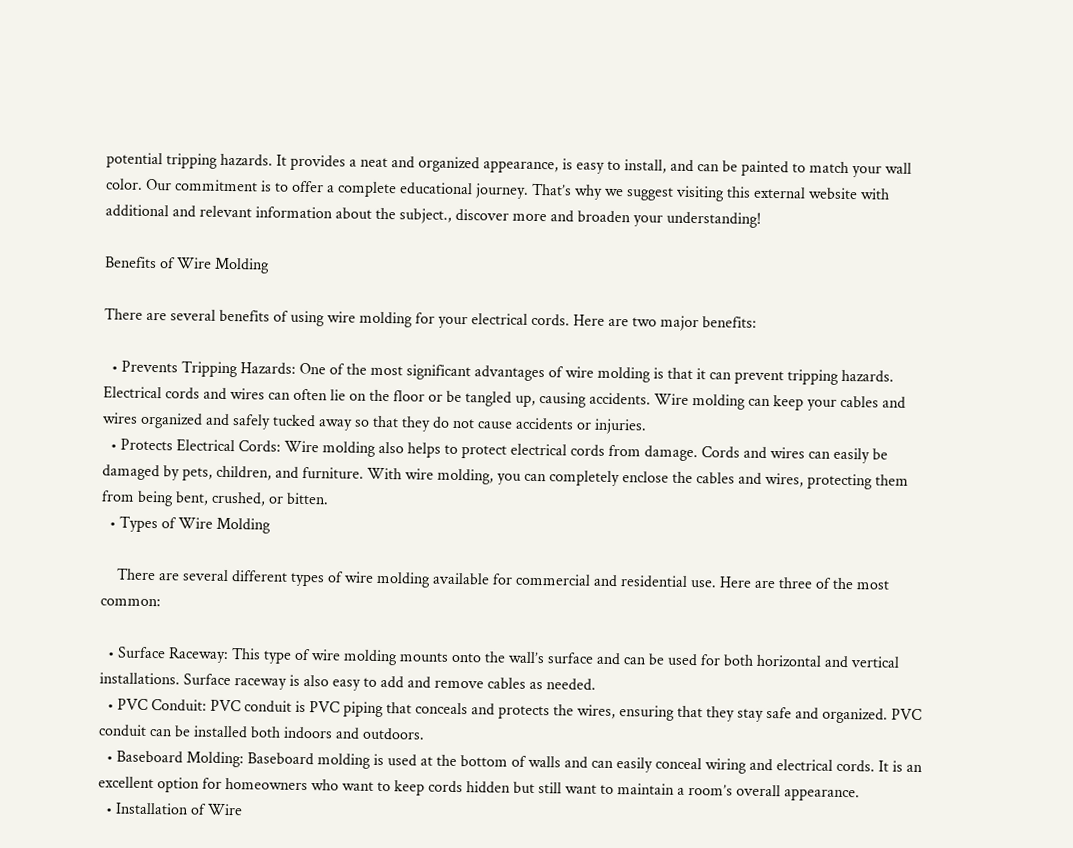potential tripping hazards. It provides a neat and organized appearance, is easy to install, and can be painted to match your wall color. Our commitment is to offer a complete educational journey. That’s why we suggest visiting this external website with additional and relevant information about the subject., discover more and broaden your understanding!

Benefits of Wire Molding

There are several benefits of using wire molding for your electrical cords. Here are two major benefits:

  • Prevents Tripping Hazards: One of the most significant advantages of wire molding is that it can prevent tripping hazards. Electrical cords and wires can often lie on the floor or be tangled up, causing accidents. Wire molding can keep your cables and wires organized and safely tucked away so that they do not cause accidents or injuries.
  • Protects Electrical Cords: Wire molding also helps to protect electrical cords from damage. Cords and wires can easily be damaged by pets, children, and furniture. With wire molding, you can completely enclose the cables and wires, protecting them from being bent, crushed, or bitten.
  • Types of Wire Molding

    There are several different types of wire molding available for commercial and residential use. Here are three of the most common:

  • Surface Raceway: This type of wire molding mounts onto the wall’s surface and can be used for both horizontal and vertical installations. Surface raceway is also easy to add and remove cables as needed.
  • PVC Conduit: PVC conduit is PVC piping that conceals and protects the wires, ensuring that they stay safe and organized. PVC conduit can be installed both indoors and outdoors.
  • Baseboard Molding: Baseboard molding is used at the bottom of walls and can easily conceal wiring and electrical cords. It is an excellent option for homeowners who want to keep cords hidden but still want to maintain a room’s overall appearance.
  • Installation of Wire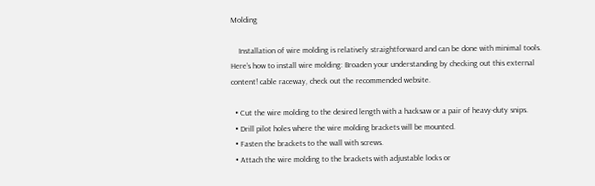Molding

    Installation of wire molding is relatively straightforward and can be done with minimal tools. Here’s how to install wire molding: Broaden your understanding by checking out this external content! cable raceway, check out the recommended website.

  • Cut the wire molding to the desired length with a hacksaw or a pair of heavy-duty snips.
  • Drill pilot holes where the wire molding brackets will be mounted.
  • Fasten the brackets to the wall with screws.
  • Attach the wire molding to the brackets with adjustable locks or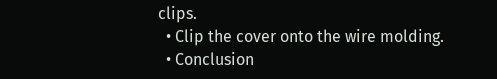clips.
  • Clip the cover onto the wire molding.
  • Conclusion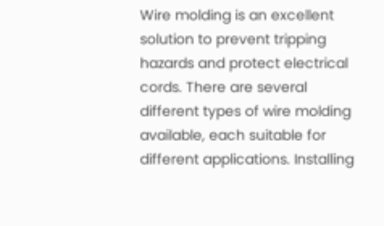Wire molding is an excellent solution to prevent tripping hazards and protect electrical cords. There are several different types of wire molding available, each suitable for different applications. Installing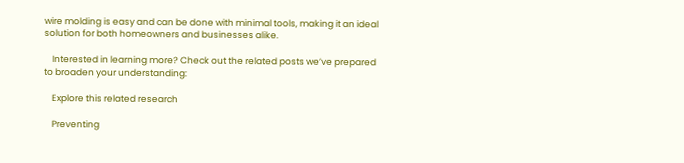wire molding is easy and can be done with minimal tools, making it an ideal solution for both homeowners and businesses alike.

    Interested in learning more? Check out the related posts we’ve prepared to broaden your understanding:

    Explore this related research

    Preventing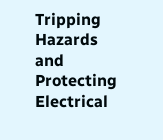Tripping Hazards and Protecting Electrical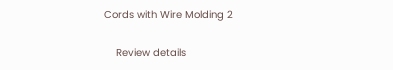Cords with Wire Molding 2

    Review details